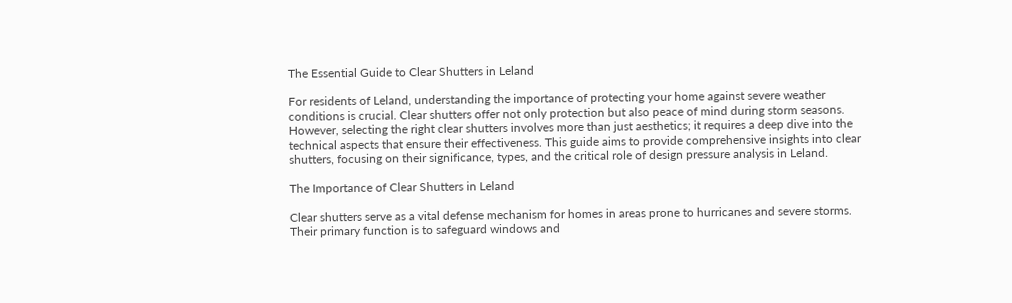The Essential Guide to Clear Shutters in Leland

For residents of Leland, understanding the importance of protecting your home against severe weather conditions is crucial. Clear shutters offer not only protection but also peace of mind during storm seasons. However, selecting the right clear shutters involves more than just aesthetics; it requires a deep dive into the technical aspects that ensure their effectiveness. This guide aims to provide comprehensive insights into clear shutters, focusing on their significance, types, and the critical role of design pressure analysis in Leland.

The Importance of Clear Shutters in Leland

Clear shutters serve as a vital defense mechanism for homes in areas prone to hurricanes and severe storms. Their primary function is to safeguard windows and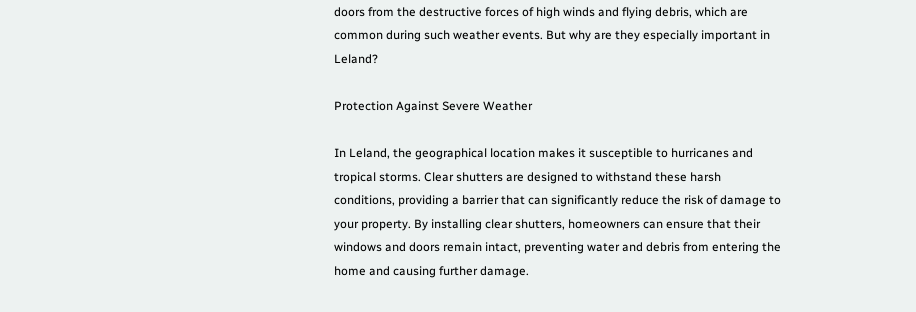doors from the destructive forces of high winds and flying debris, which are common during such weather events. But why are they especially important in Leland?

Protection Against Severe Weather

In Leland, the geographical location makes it susceptible to hurricanes and tropical storms. Clear shutters are designed to withstand these harsh conditions, providing a barrier that can significantly reduce the risk of damage to your property. By installing clear shutters, homeowners can ensure that their windows and doors remain intact, preventing water and debris from entering the home and causing further damage.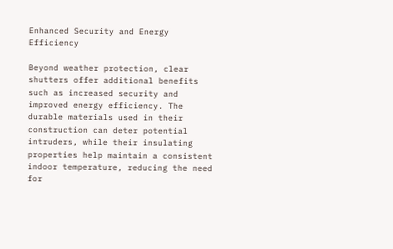Enhanced Security and Energy Efficiency

Beyond weather protection, clear shutters offer additional benefits such as increased security and improved energy efficiency. The durable materials used in their construction can deter potential intruders, while their insulating properties help maintain a consistent indoor temperature, reducing the need for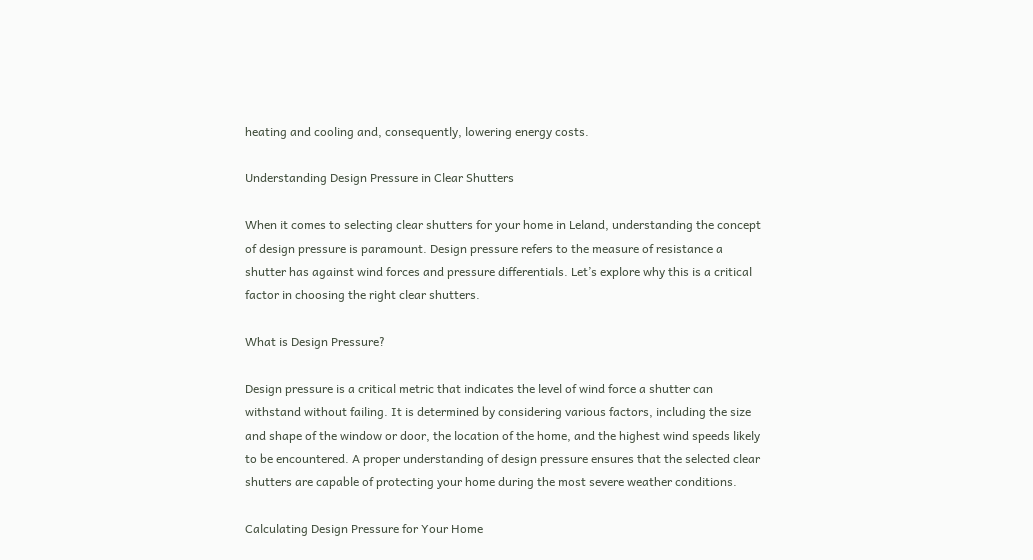heating and cooling and, consequently, lowering energy costs.

Understanding Design Pressure in Clear Shutters

When it comes to selecting clear shutters for your home in Leland, understanding the concept of design pressure is paramount. Design pressure refers to the measure of resistance a shutter has against wind forces and pressure differentials. Let’s explore why this is a critical factor in choosing the right clear shutters.

What is Design Pressure?

Design pressure is a critical metric that indicates the level of wind force a shutter can withstand without failing. It is determined by considering various factors, including the size and shape of the window or door, the location of the home, and the highest wind speeds likely to be encountered. A proper understanding of design pressure ensures that the selected clear shutters are capable of protecting your home during the most severe weather conditions.

Calculating Design Pressure for Your Home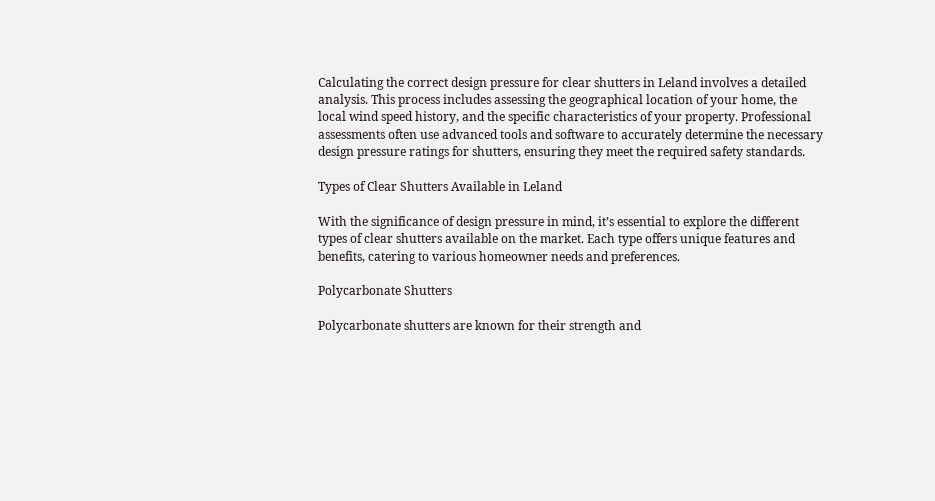Calculating the correct design pressure for clear shutters in Leland involves a detailed analysis. This process includes assessing the geographical location of your home, the local wind speed history, and the specific characteristics of your property. Professional assessments often use advanced tools and software to accurately determine the necessary design pressure ratings for shutters, ensuring they meet the required safety standards.

Types of Clear Shutters Available in Leland

With the significance of design pressure in mind, it’s essential to explore the different types of clear shutters available on the market. Each type offers unique features and benefits, catering to various homeowner needs and preferences.

Polycarbonate Shutters

Polycarbonate shutters are known for their strength and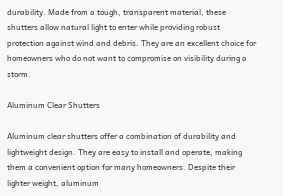durability. Made from a tough, transparent material, these shutters allow natural light to enter while providing robust protection against wind and debris. They are an excellent choice for homeowners who do not want to compromise on visibility during a storm.

Aluminum Clear Shutters

Aluminum clear shutters offer a combination of durability and lightweight design. They are easy to install and operate, making them a convenient option for many homeowners. Despite their lighter weight, aluminum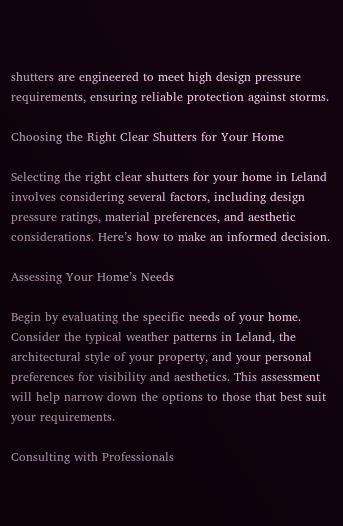shutters are engineered to meet high design pressure requirements, ensuring reliable protection against storms.

Choosing the Right Clear Shutters for Your Home

Selecting the right clear shutters for your home in Leland involves considering several factors, including design pressure ratings, material preferences, and aesthetic considerations. Here’s how to make an informed decision.

Assessing Your Home’s Needs

Begin by evaluating the specific needs of your home. Consider the typical weather patterns in Leland, the architectural style of your property, and your personal preferences for visibility and aesthetics. This assessment will help narrow down the options to those that best suit your requirements.

Consulting with Professionals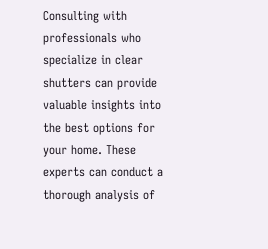Consulting with professionals who specialize in clear shutters can provide valuable insights into the best options for your home. These experts can conduct a thorough analysis of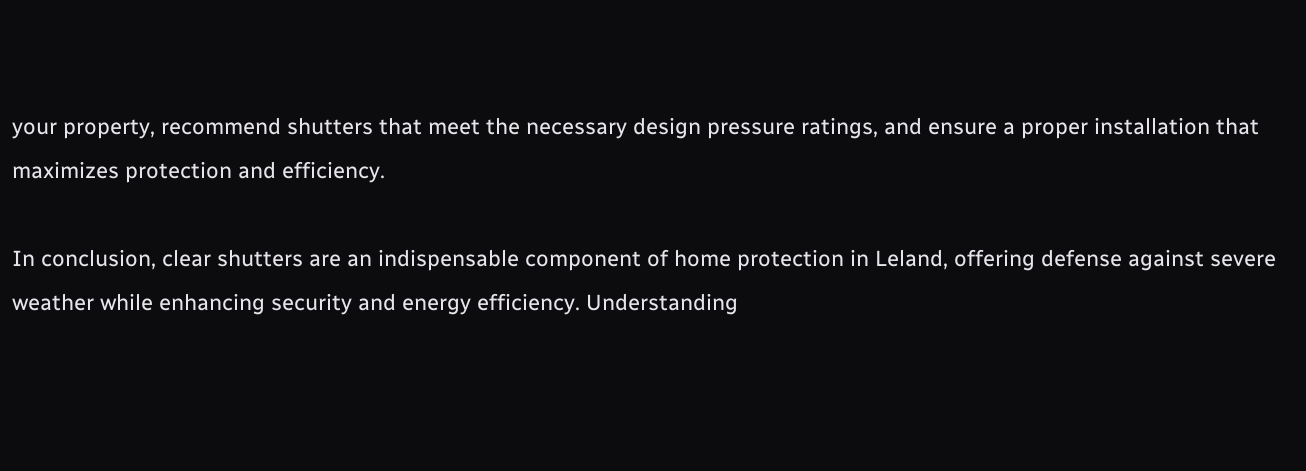your property, recommend shutters that meet the necessary design pressure ratings, and ensure a proper installation that maximizes protection and efficiency.

In conclusion, clear shutters are an indispensable component of home protection in Leland, offering defense against severe weather while enhancing security and energy efficiency. Understanding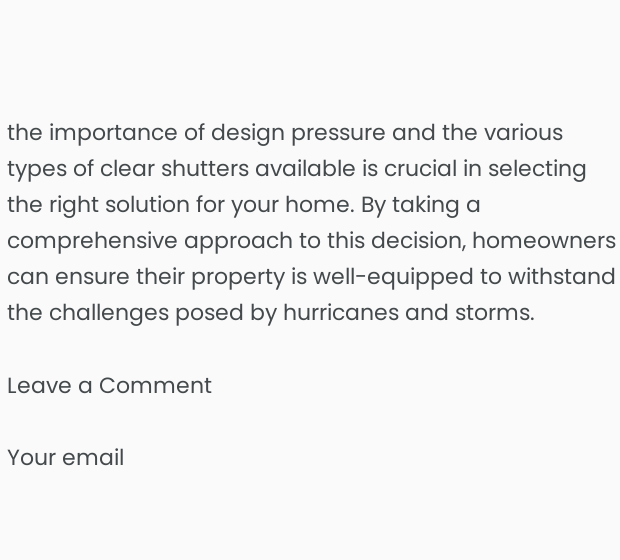the importance of design pressure and the various types of clear shutters available is crucial in selecting the right solution for your home. By taking a comprehensive approach to this decision, homeowners can ensure their property is well-equipped to withstand the challenges posed by hurricanes and storms.

Leave a Comment

Your email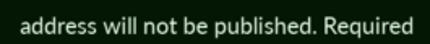address will not be published. Required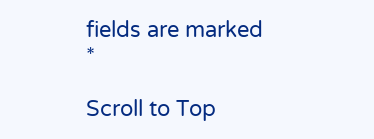fields are marked *

Scroll to Top